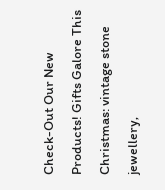Check-Out Our New Products! Gifts Galore This Christmas: vintage stone jewellery,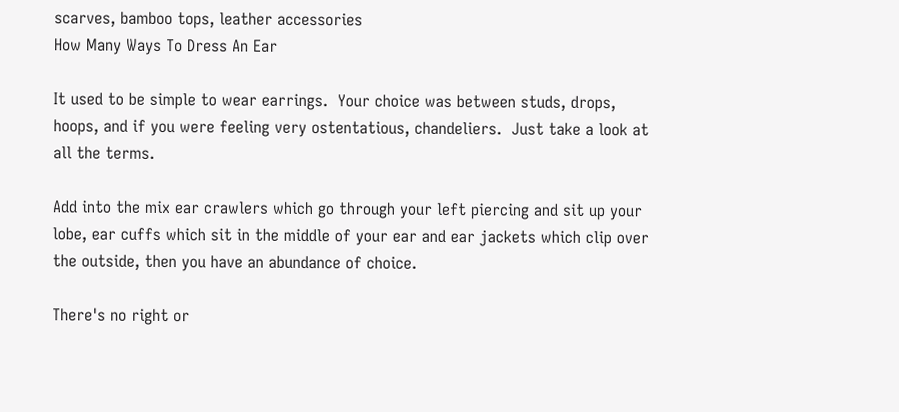scarves, bamboo tops, leather accessories
How Many Ways To Dress An Ear

It used to be simple to wear earrings.  Your choice was between studs, drops, hoops, and if you were feeling very ostentatious, chandeliers.  Just take a look at all the terms.

Add into the mix ear crawlers which go through your left piercing and sit up your lobe, ear cuffs which sit in the middle of your ear and ear jackets which clip over the outside, then you have an abundance of choice.

There's no right or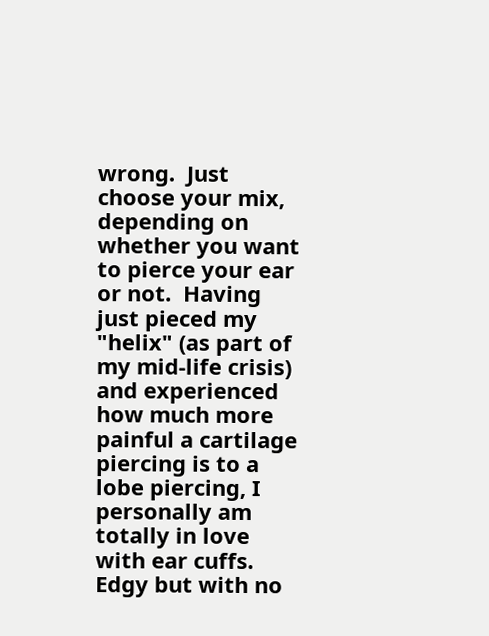wrong.  Just choose your mix, depending on whether you want to pierce your ear or not.  Having just pieced my "helix" (as part of my mid-life crisis) and experienced how much more painful a cartilage piercing is to a lobe piercing, I personally am totally in love with ear cuffs.  Edgy but with no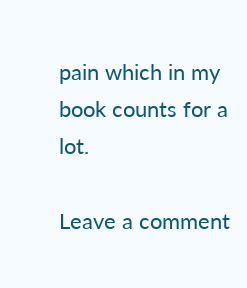pain which in my book counts for a lot.

Leave a comment